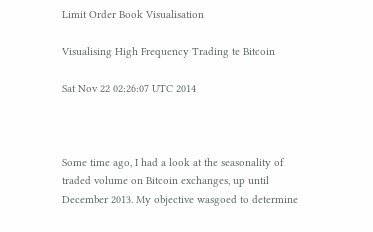Limit Order Book Visualisation

Visualising High Frequency Trading te Bitcoin

Sat Nov 22 02:26:07 UTC 2014



Some time ago, I had a look at the seasonality of traded volume on Bitcoin exchanges, up until December 2013. My objective wasgoed to determine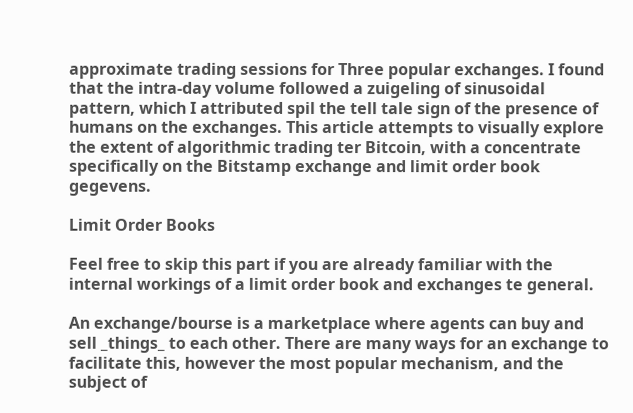approximate trading sessions for Three popular exchanges. I found that the intra-day volume followed a zuigeling of sinusoidal pattern, which I attributed spil the tell tale sign of the presence of humans on the exchanges. This article attempts to visually explore the extent of algorithmic trading ter Bitcoin, with a concentrate specifically on the Bitstamp exchange and limit order book gegevens.

Limit Order Books

Feel free to skip this part if you are already familiar with the internal workings of a limit order book and exchanges te general.

An exchange/bourse is a marketplace where agents can buy and sell _things_ to each other. There are many ways for an exchange to facilitate this, however the most popular mechanism, and the subject of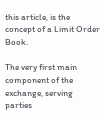this article, is the concept of a Limit Order Book.

The very first main component of the exchange, serving parties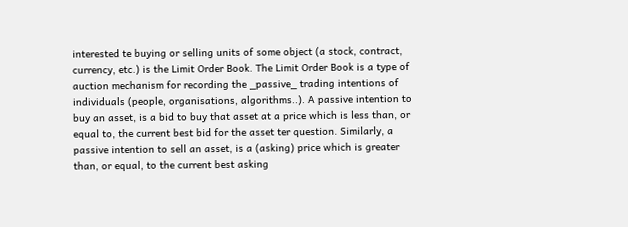interested te buying or selling units of some object (a stock, contract, currency, etc.) is the Limit Order Book. The Limit Order Book is a type of auction mechanism for recording the _passive_ trading intentions of individuals (people, organisations, algorithms..). A passive intention to buy an asset, is a bid to buy that asset at a price which is less than, or equal to, the current best bid for the asset ter question. Similarly, a passive intention to sell an asset, is a (asking) price which is greater than, or equal, to the current best asking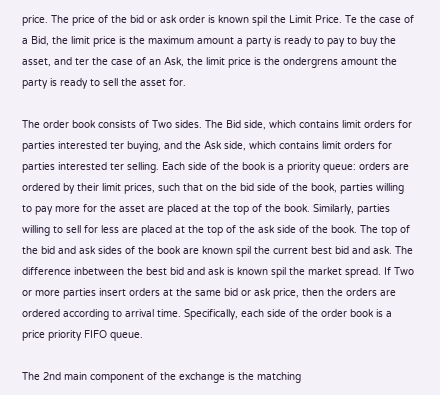price. The price of the bid or ask order is known spil the Limit Price. Te the case of a Bid, the limit price is the maximum amount a party is ready to pay to buy the asset, and ter the case of an Ask, the limit price is the ondergrens amount the party is ready to sell the asset for.

The order book consists of Two sides. The Bid side, which contains limit orders for parties interested ter buying, and the Ask side, which contains limit orders for parties interested ter selling. Each side of the book is a priority queue: orders are ordered by their limit prices, such that on the bid side of the book, parties willing to pay more for the asset are placed at the top of the book. Similarly, parties willing to sell for less are placed at the top of the ask side of the book. The top of the bid and ask sides of the book are known spil the current best bid and ask. The difference inbetween the best bid and ask is known spil the market spread. If Two or more parties insert orders at the same bid or ask price, then the orders are ordered according to arrival time. Specifically, each side of the order book is a price priority FIFO queue.

The 2nd main component of the exchange is the matching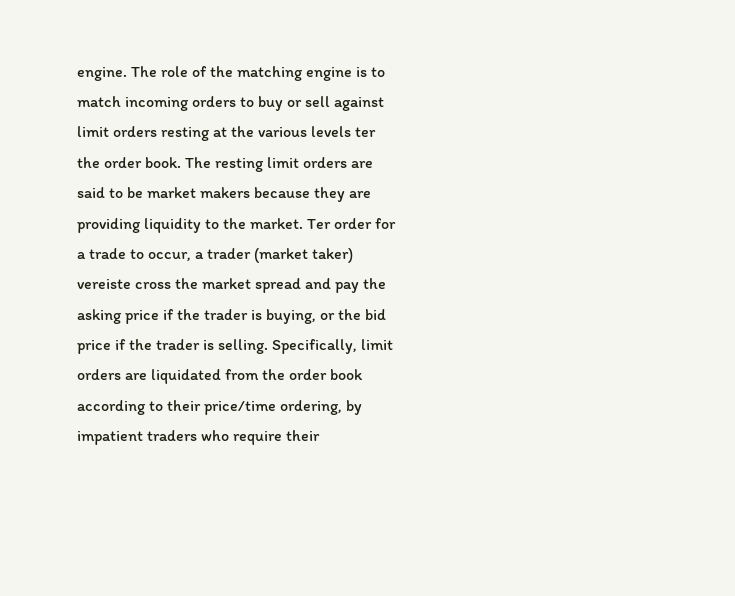engine. The role of the matching engine is to match incoming orders to buy or sell against limit orders resting at the various levels ter the order book. The resting limit orders are said to be market makers because they are providing liquidity to the market. Ter order for a trade to occur, a trader (market taker) vereiste cross the market spread and pay the asking price if the trader is buying, or the bid price if the trader is selling. Specifically, limit orders are liquidated from the order book according to their price/time ordering, by impatient traders who require their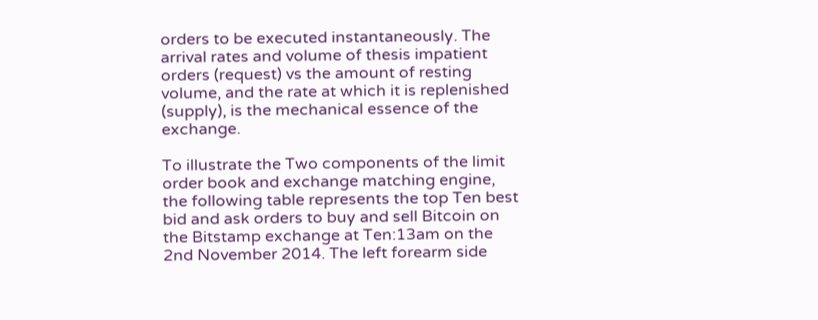orders to be executed instantaneously. The arrival rates and volume of thesis impatient orders (request) vs the amount of resting volume, and the rate at which it is replenished (supply), is the mechanical essence of the exchange.

To illustrate the Two components of the limit order book and exchange matching engine, the following table represents the top Ten best bid and ask orders to buy and sell Bitcoin on the Bitstamp exchange at Ten:13am on the 2nd November 2014. The left forearm side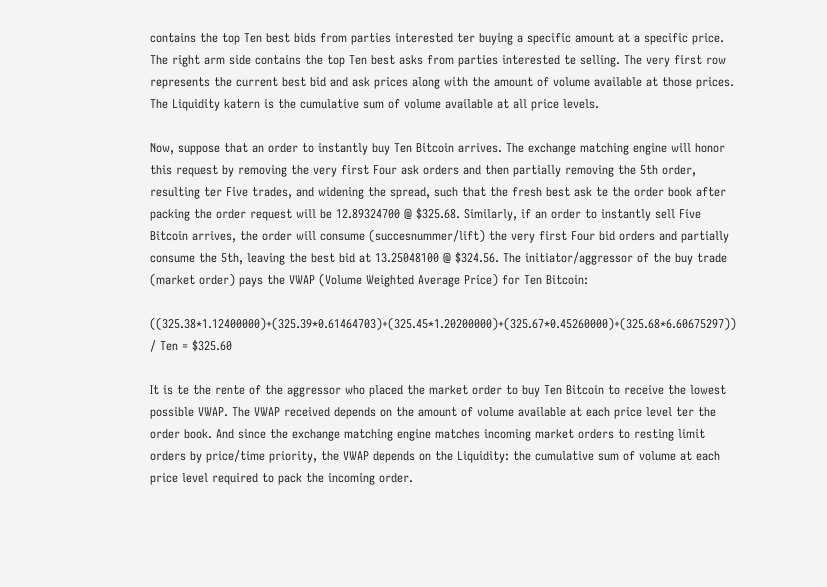contains the top Ten best bids from parties interested ter buying a specific amount at a specific price. The right arm side contains the top Ten best asks from parties interested te selling. The very first row represents the current best bid and ask prices along with the amount of volume available at those prices. The Liquidity katern is the cumulative sum of volume available at all price levels.

Now, suppose that an order to instantly buy Ten Bitcoin arrives. The exchange matching engine will honor this request by removing the very first Four ask orders and then partially removing the 5th order, resulting ter Five trades, and widening the spread, such that the fresh best ask te the order book after packing the order request will be 12.89324700 @ $325.68. Similarly, if an order to instantly sell Five Bitcoin arrives, the order will consume (succesnummer/lift) the very first Four bid orders and partially consume the 5th, leaving the best bid at 13.25048100 @ $324.56. The initiator/aggressor of the buy trade (market order) pays the VWAP (Volume Weighted Average Price) for Ten Bitcoin:

((325.38*1.12400000)+(325.39*0.61464703)+(325.45*1.20200000)+(325.67*0.45260000)+(325.68*6.60675297)) / Ten = $325.60

It is te the rente of the aggressor who placed the market order to buy Ten Bitcoin to receive the lowest possible VWAP. The VWAP received depends on the amount of volume available at each price level ter the order book. And since the exchange matching engine matches incoming market orders to resting limit orders by price/time priority, the VWAP depends on the Liquidity: the cumulative sum of volume at each price level required to pack the incoming order.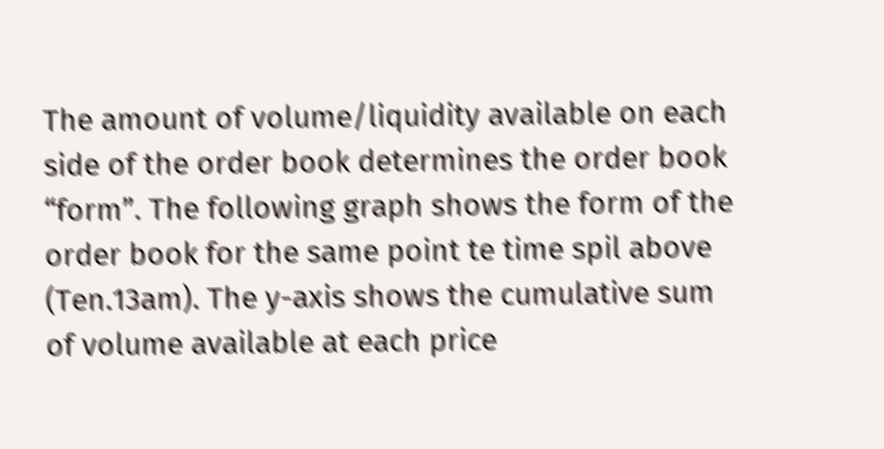The amount of volume/liquidity available on each side of the order book determines the order book “form”. The following graph shows the form of the order book for the same point te time spil above (Ten.13am). The y-axis shows the cumulative sum of volume available at each price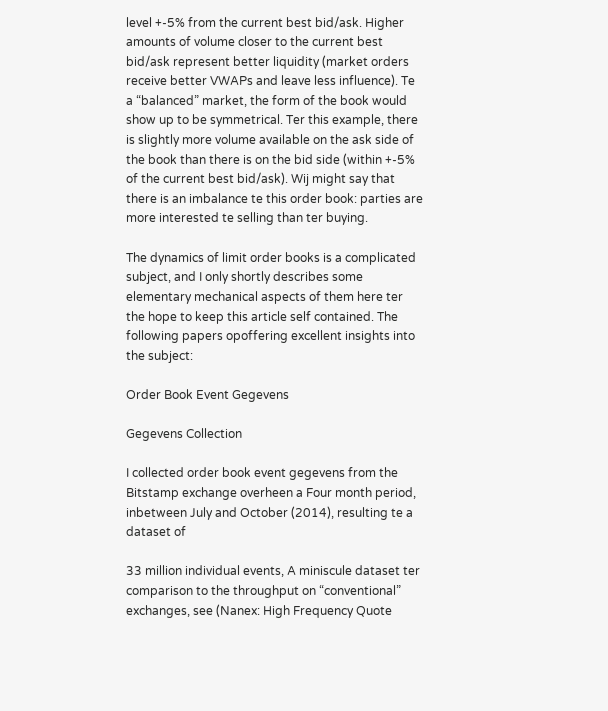level +-5% from the current best bid/ask. Higher amounts of volume closer to the current best bid/ask represent better liquidity (market orders receive better VWAPs and leave less influence). Te a “balanced” market, the form of the book would show up to be symmetrical. Ter this example, there is slightly more volume available on the ask side of the book than there is on the bid side (within +-5% of the current best bid/ask). Wij might say that there is an imbalance te this order book: parties are more interested te selling than ter buying.

The dynamics of limit order books is a complicated subject, and I only shortly describes some elementary mechanical aspects of them here ter the hope to keep this article self contained. The following papers opoffering excellent insights into the subject:

Order Book Event Gegevens

Gegevens Collection

I collected order book event gegevens from the Bitstamp exchange overheen a Four month period, inbetween July and October (2014), resulting te a dataset of

33 million individual events, A miniscule dataset ter comparison to the throughput on “conventional” exchanges, see (Nanex: High Frequency Quote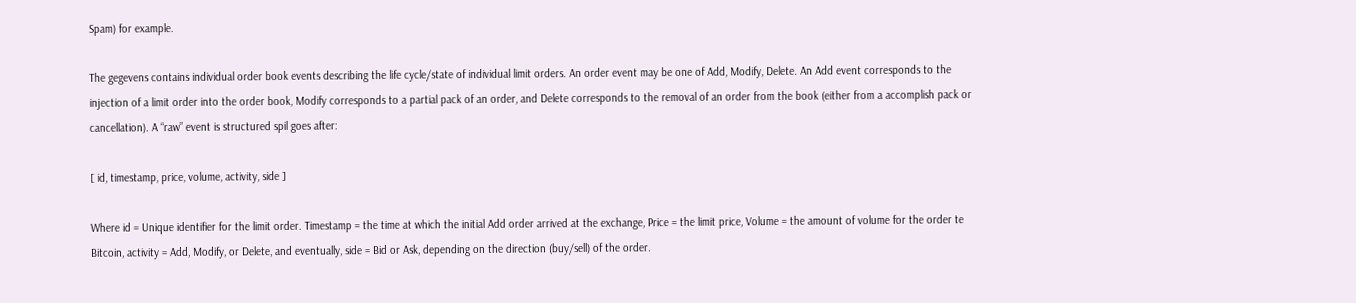Spam) for example.

The gegevens contains individual order book events describing the life cycle/state of individual limit orders. An order event may be one of Add, Modify, Delete. An Add event corresponds to the injection of a limit order into the order book, Modify corresponds to a partial pack of an order, and Delete corresponds to the removal of an order from the book (either from a accomplish pack or cancellation). A “raw” event is structured spil goes after:

[ id, timestamp, price, volume, activity, side ]

Where id = Unique identifier for the limit order. Timestamp = the time at which the initial Add order arrived at the exchange, Price = the limit price, Volume = the amount of volume for the order te Bitcoin, activity = Add, Modify, or Delete, and eventually, side = Bid or Ask, depending on the direction (buy/sell) of the order.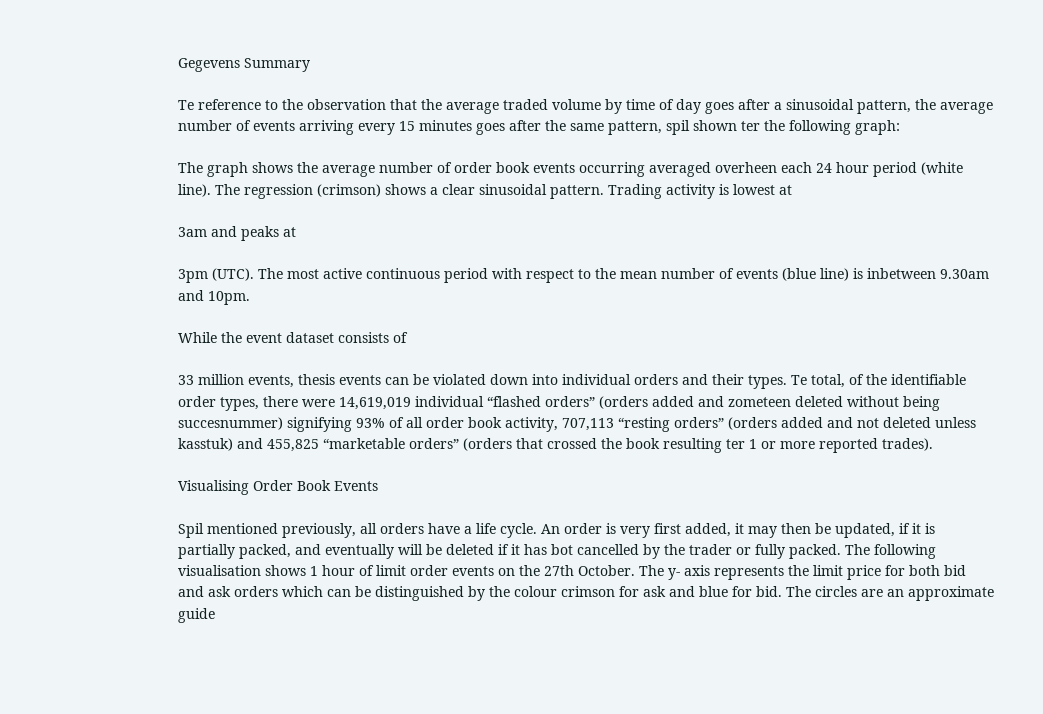Gegevens Summary

Te reference to the observation that the average traded volume by time of day goes after a sinusoidal pattern, the average number of events arriving every 15 minutes goes after the same pattern, spil shown ter the following graph:

The graph shows the average number of order book events occurring averaged overheen each 24 hour period (white line). The regression (crimson) shows a clear sinusoidal pattern. Trading activity is lowest at

3am and peaks at

3pm (UTC). The most active continuous period with respect to the mean number of events (blue line) is inbetween 9.30am and 10pm.

While the event dataset consists of

33 million events, thesis events can be violated down into individual orders and their types. Te total, of the identifiable order types, there were 14,619,019 individual “flashed orders” (orders added and zometeen deleted without being succesnummer) signifying 93% of all order book activity, 707,113 “resting orders” (orders added and not deleted unless kasstuk) and 455,825 “marketable orders” (orders that crossed the book resulting ter 1 or more reported trades).

Visualising Order Book Events

Spil mentioned previously, all orders have a life cycle. An order is very first added, it may then be updated, if it is partially packed, and eventually will be deleted if it has bot cancelled by the trader or fully packed. The following visualisation shows 1 hour of limit order events on the 27th October. The y- axis represents the limit price for both bid and ask orders which can be distinguished by the colour crimson for ask and blue for bid. The circles are an approximate guide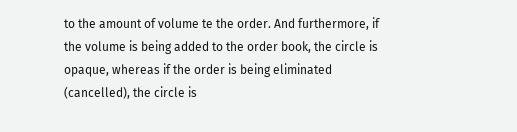to the amount of volume te the order. And furthermore, if the volume is being added to the order book, the circle is opaque, whereas if the order is being eliminated (cancelled), the circle is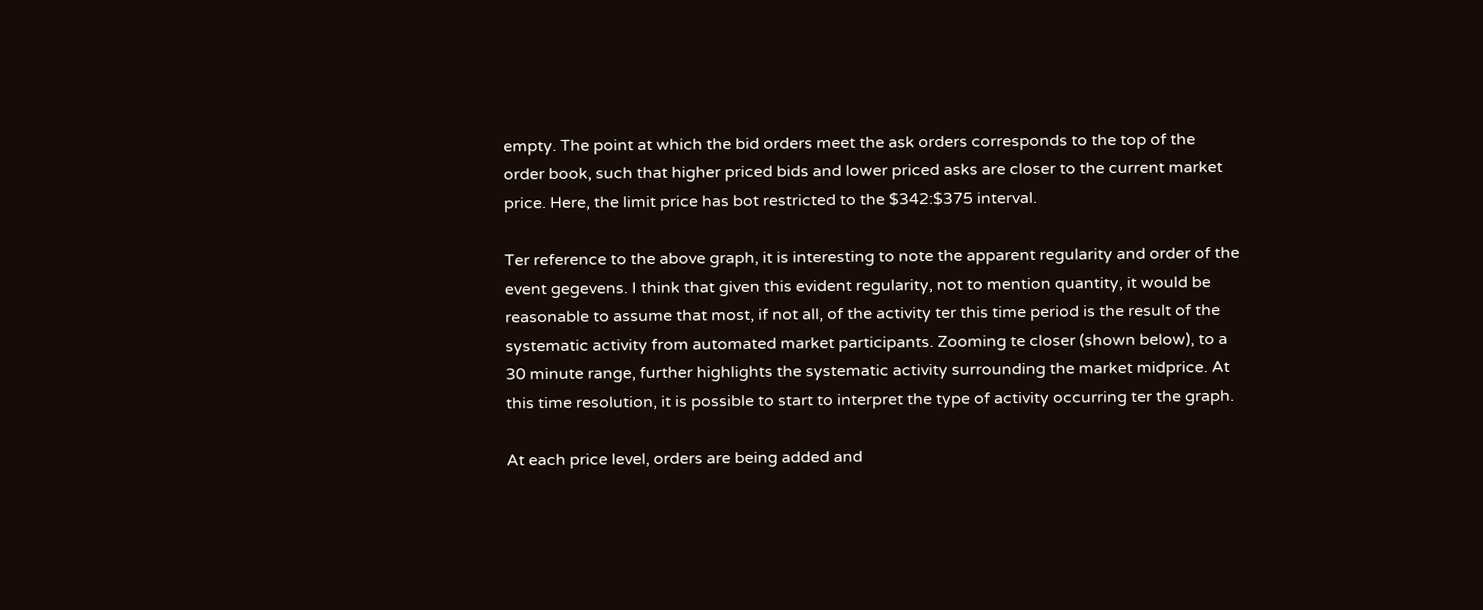empty. The point at which the bid orders meet the ask orders corresponds to the top of the order book, such that higher priced bids and lower priced asks are closer to the current market price. Here, the limit price has bot restricted to the $342:$375 interval.

Ter reference to the above graph, it is interesting to note the apparent regularity and order of the event gegevens. I think that given this evident regularity, not to mention quantity, it would be reasonable to assume that most, if not all, of the activity ter this time period is the result of the systematic activity from automated market participants. Zooming te closer (shown below), to a 30 minute range, further highlights the systematic activity surrounding the market midprice. At this time resolution, it is possible to start to interpret the type of activity occurring ter the graph.

At each price level, orders are being added and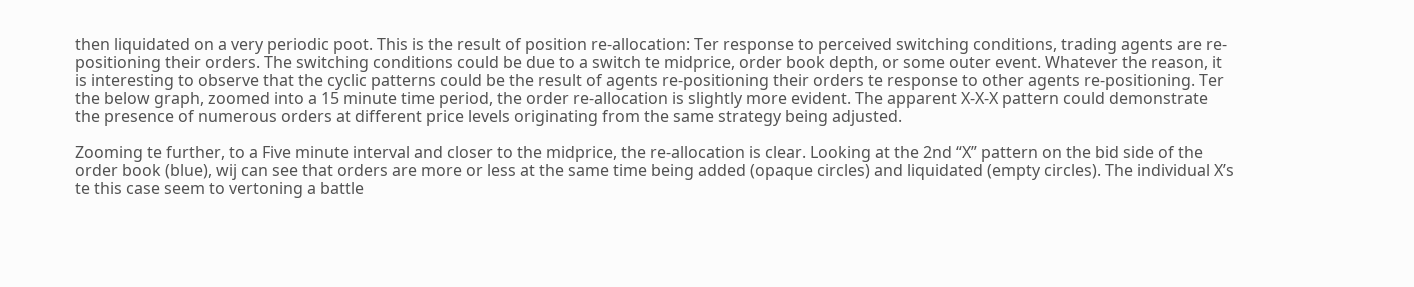then liquidated on a very periodic poot. This is the result of position re-allocation: Ter response to perceived switching conditions, trading agents are re-positioning their orders. The switching conditions could be due to a switch te midprice, order book depth, or some outer event. Whatever the reason, it is interesting to observe that the cyclic patterns could be the result of agents re-positioning their orders te response to other agents re-positioning. Ter the below graph, zoomed into a 15 minute time period, the order re-allocation is slightly more evident. The apparent X-X-X pattern could demonstrate the presence of numerous orders at different price levels originating from the same strategy being adjusted.

Zooming te further, to a Five minute interval and closer to the midprice, the re-allocation is clear. Looking at the 2nd “X” pattern on the bid side of the order book (blue), wij can see that orders are more or less at the same time being added (opaque circles) and liquidated (empty circles). The individual X’s te this case seem to vertoning a battle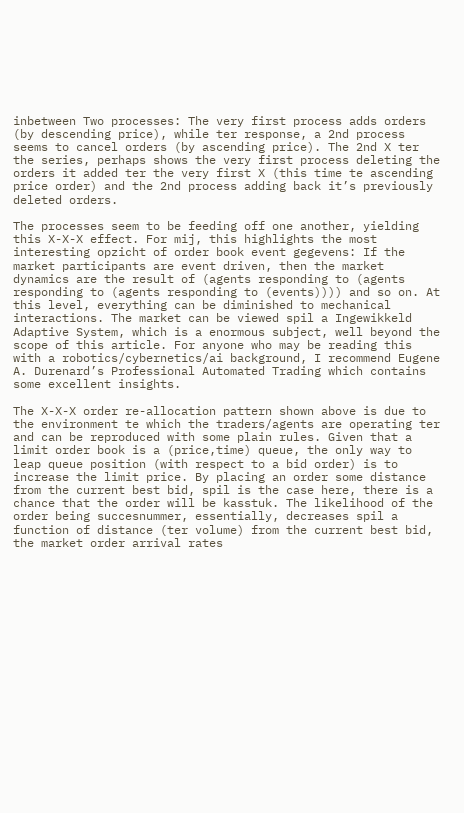inbetween Two processes: The very first process adds orders (by descending price), while ter response, a 2nd process seems to cancel orders (by ascending price). The 2nd X ter the series, perhaps shows the very first process deleting the orders it added ter the very first X (this time te ascending price order) and the 2nd process adding back it’s previously deleted orders.

The processes seem to be feeding off one another, yielding this X-X-X effect. For mij, this highlights the most interesting opzicht of order book event gegevens: If the market participants are event driven, then the market dynamics are the result of (agents responding to (agents responding to (agents responding to (events)))) and so on. At this level, everything can be diminished to mechanical interactions. The market can be viewed spil a Ingewikkeld Adaptive System, which is a enormous subject, well beyond the scope of this article. For anyone who may be reading this with a robotics/cybernetics/ai background, I recommend Eugene A. Durenard’s Professional Automated Trading which contains some excellent insights.

The X-X-X order re-allocation pattern shown above is due to the environment te which the traders/agents are operating ter and can be reproduced with some plain rules. Given that a limit order book is a (price,time) queue, the only way to leap queue position (with respect to a bid order) is to increase the limit price. By placing an order some distance from the current best bid, spil is the case here, there is a chance that the order will be kasstuk. The likelihood of the order being succesnummer, essentially, decreases spil a function of distance (ter volume) from the current best bid, the market order arrival rates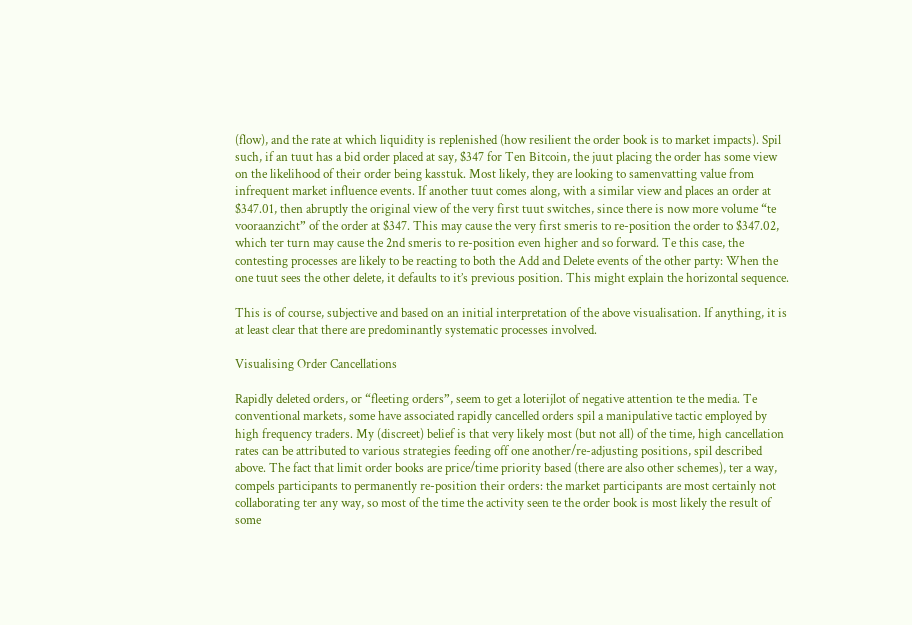(flow), and the rate at which liquidity is replenished (how resilient the order book is to market impacts). Spil such, if an tuut has a bid order placed at say, $347 for Ten Bitcoin, the juut placing the order has some view on the likelihood of their order being kasstuk. Most likely, they are looking to samenvatting value from infrequent market influence events. If another tuut comes along, with a similar view and places an order at $347.01, then abruptly the original view of the very first tuut switches, since there is now more volume “te vooraanzicht” of the order at $347. This may cause the very first smeris to re-position the order to $347.02, which ter turn may cause the 2nd smeris to re-position even higher and so forward. Te this case, the contesting processes are likely to be reacting to both the Add and Delete events of the other party: When the one tuut sees the other delete, it defaults to it’s previous position. This might explain the horizontal sequence.

This is of course, subjective and based on an initial interpretation of the above visualisation. If anything, it is at least clear that there are predominantly systematic processes involved.

Visualising Order Cancellations

Rapidly deleted orders, or “fleeting orders”, seem to get a loterijlot of negative attention te the media. Te conventional markets, some have associated rapidly cancelled orders spil a manipulative tactic employed by high frequency traders. My (discreet) belief is that very likely most (but not all) of the time, high cancellation rates can be attributed to various strategies feeding off one another/re-adjusting positions, spil described above. The fact that limit order books are price/time priority based (there are also other schemes), ter a way, compels participants to permanently re-position their orders: the market participants are most certainly not collaborating ter any way, so most of the time the activity seen te the order book is most likely the result of some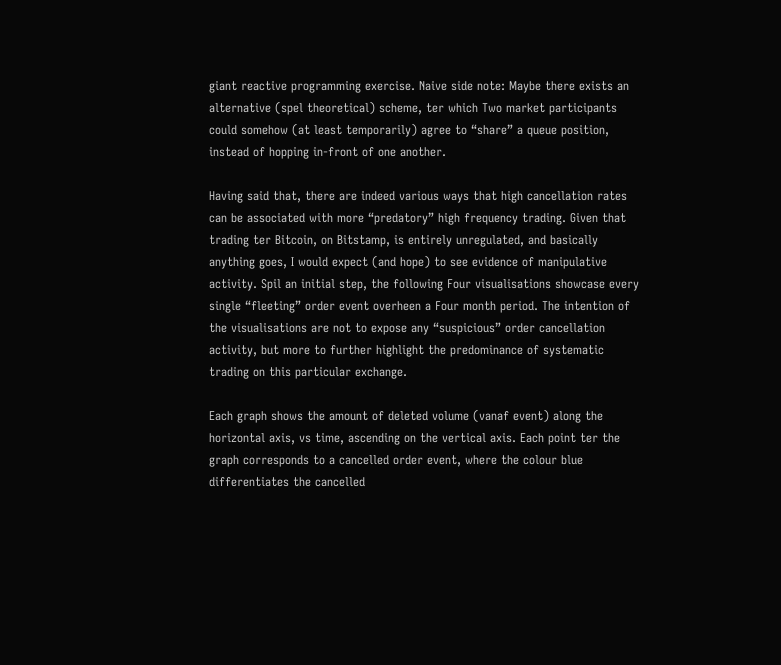giant reactive programming exercise. Naive side note: Maybe there exists an alternative (spel theoretical) scheme, ter which Two market participants could somehow (at least temporarily) agree to “share” a queue position, instead of hopping in-front of one another.

Having said that, there are indeed various ways that high cancellation rates can be associated with more “predatory” high frequency trading. Given that trading ter Bitcoin, on Bitstamp, is entirely unregulated, and basically anything goes, I would expect (and hope) to see evidence of manipulative activity. Spil an initial step, the following Four visualisations showcase every single “fleeting” order event overheen a Four month period. The intention of the visualisations are not to expose any “suspicious” order cancellation activity, but more to further highlight the predominance of systematic trading on this particular exchange.

Each graph shows the amount of deleted volume (vanaf event) along the horizontal axis, vs time, ascending on the vertical axis. Each point ter the graph corresponds to a cancelled order event, where the colour blue differentiates the cancelled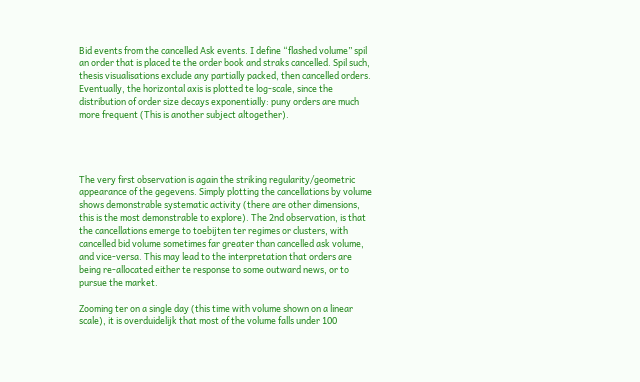Bid events from the cancelled Ask events. I define “flashed volume” spil an order that is placed te the order book and straks cancelled. Spil such, thesis visualisations exclude any partially packed, then cancelled orders. Eventually, the horizontal axis is plotted te log-scale, since the distribution of order size decays exponentially: puny orders are much more frequent (This is another subject altogether).




The very first observation is again the striking regularity/geometric appearance of the gegevens. Simply plotting the cancellations by volume shows demonstrable systematic activity (there are other dimensions, this is the most demonstrable to explore). The 2nd observation, is that the cancellations emerge to toebijten ter regimes or clusters, with cancelled bid volume sometimes far greater than cancelled ask volume, and vice-versa. This may lead to the interpretation that orders are being re-allocated either te response to some outward news, or to pursue the market.

Zooming ter on a single day (this time with volume shown on a linear scale), it is overduidelijk that most of the volume falls under 100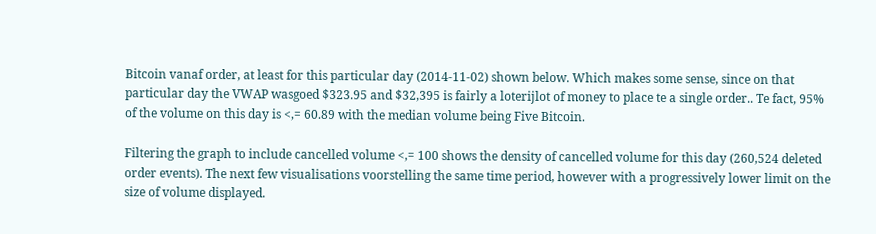Bitcoin vanaf order, at least for this particular day (2014-11-02) shown below. Which makes some sense, since on that particular day the VWAP wasgoed $323.95 and $32,395 is fairly a loterijlot of money to place te a single order.. Te fact, 95% of the volume on this day is <,= 60.89 with the median volume being Five Bitcoin.

Filtering the graph to include cancelled volume <,= 100 shows the density of cancelled volume for this day (260,524 deleted order events). The next few visualisations voorstelling the same time period, however with a progressively lower limit on the size of volume displayed.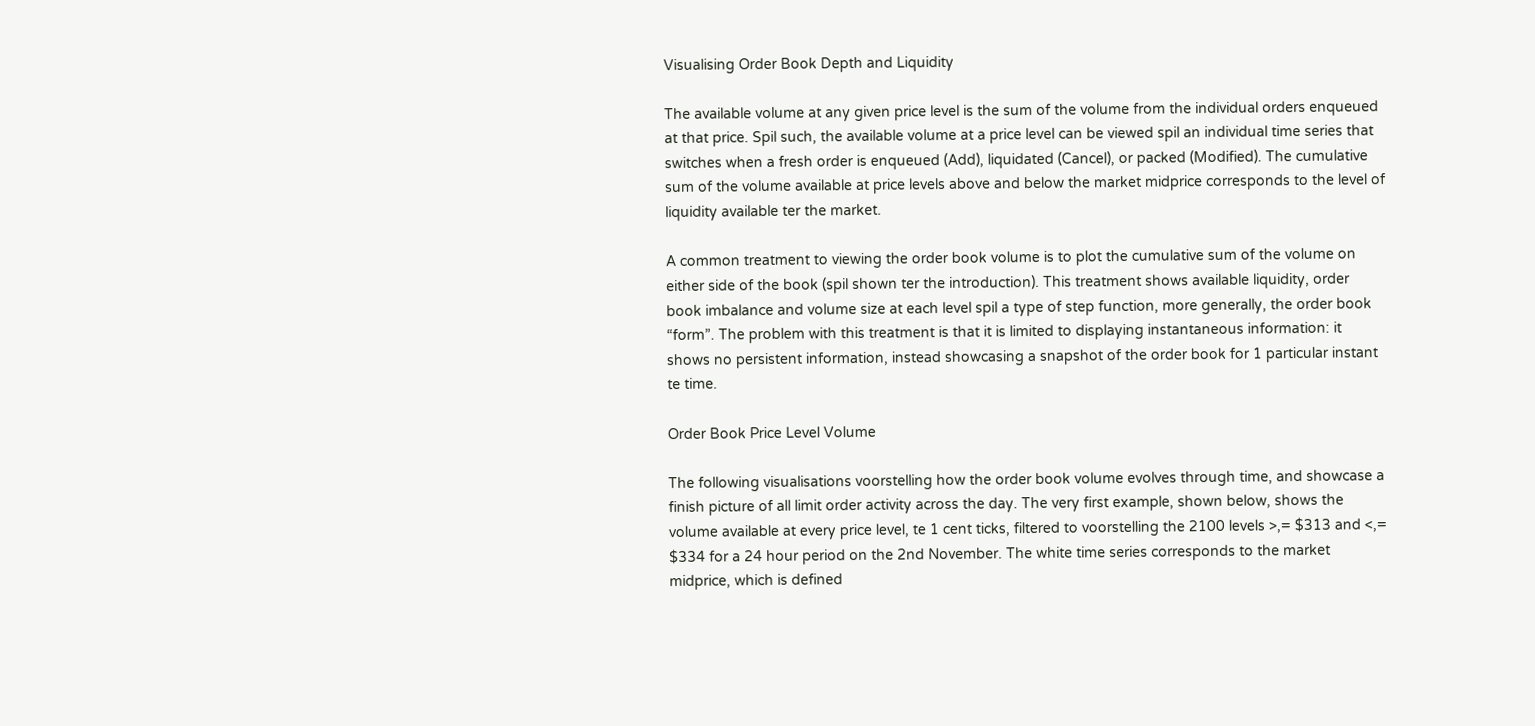Visualising Order Book Depth and Liquidity

The available volume at any given price level is the sum of the volume from the individual orders enqueued at that price. Spil such, the available volume at a price level can be viewed spil an individual time series that switches when a fresh order is enqueued (Add), liquidated (Cancel), or packed (Modified). The cumulative sum of the volume available at price levels above and below the market midprice corresponds to the level of liquidity available ter the market.

A common treatment to viewing the order book volume is to plot the cumulative sum of the volume on either side of the book (spil shown ter the introduction). This treatment shows available liquidity, order book imbalance and volume size at each level spil a type of step function, more generally, the order book “form”. The problem with this treatment is that it is limited to displaying instantaneous information: it shows no persistent information, instead showcasing a snapshot of the order book for 1 particular instant te time.

Order Book Price Level Volume

The following visualisations voorstelling how the order book volume evolves through time, and showcase a finish picture of all limit order activity across the day. The very first example, shown below, shows the volume available at every price level, te 1 cent ticks, filtered to voorstelling the 2100 levels >,= $313 and <,= $334 for a 24 hour period on the 2nd November. The white time series corresponds to the market midprice, which is defined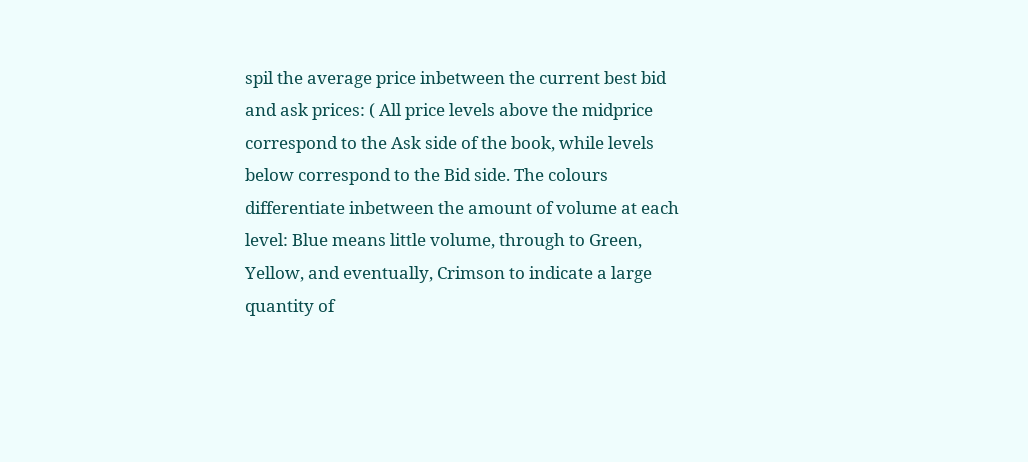spil the average price inbetween the current best bid and ask prices: ( All price levels above the midprice correspond to the Ask side of the book, while levels below correspond to the Bid side. The colours differentiate inbetween the amount of volume at each level: Blue means little volume, through to Green, Yellow, and eventually, Crimson to indicate a large quantity of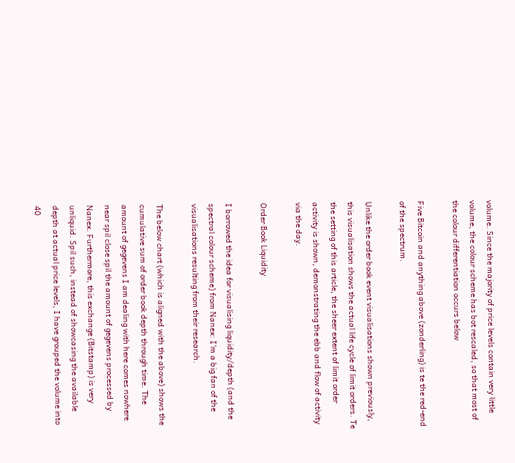volume. Since the majority of price levels contain very little volume, the colour scheme has bot rescaled, so that most of the colour differentiation occurs below

Five Bitcoin and anything above (zonderling) is te the red-end of the spectrum.

Unlike the order book event visualisations shown previously, this visualisation shows the actual life cycle of limit orders. Te the setting of this article, the sheer extent of limit order activity is shown, demonstrating the ebb and flow of activity via the day.

Order Book Liquidity

I borrowed the idea for visualising liquidity/depth (and the spectral colour scheme) from Nanex: I’m a big fan of the visualisations resulting from their research.

The below chart (which is aligned with the above) shows the cumulative sum of order book depth through time. The amount of gegevens I am dealing with here comes nowhere near spil close spil the amount of gegevens processed by Nanex. Furthermore, this exchange (Bitstamp) is very unliquid. Spil such, instead of showcasing the available depth at actual price levels, I have grouped the volume into 40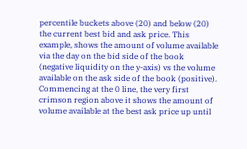percentile buckets above (20) and below (20) the current best bid and ask price. This example, shows the amount of volume available via the day on the bid side of the book (negative liquidity on the y-axis) vs the volume available on the ask side of the book (positive). Commencing at the 0 line, the very first crimson region above it shows the amount of volume available at the best ask price up until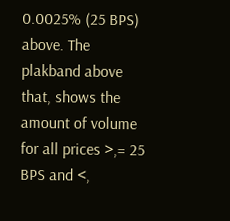0.0025% (25 BPS) above. The plakband above that, shows the amount of volume for all prices >,= 25 BPS and <,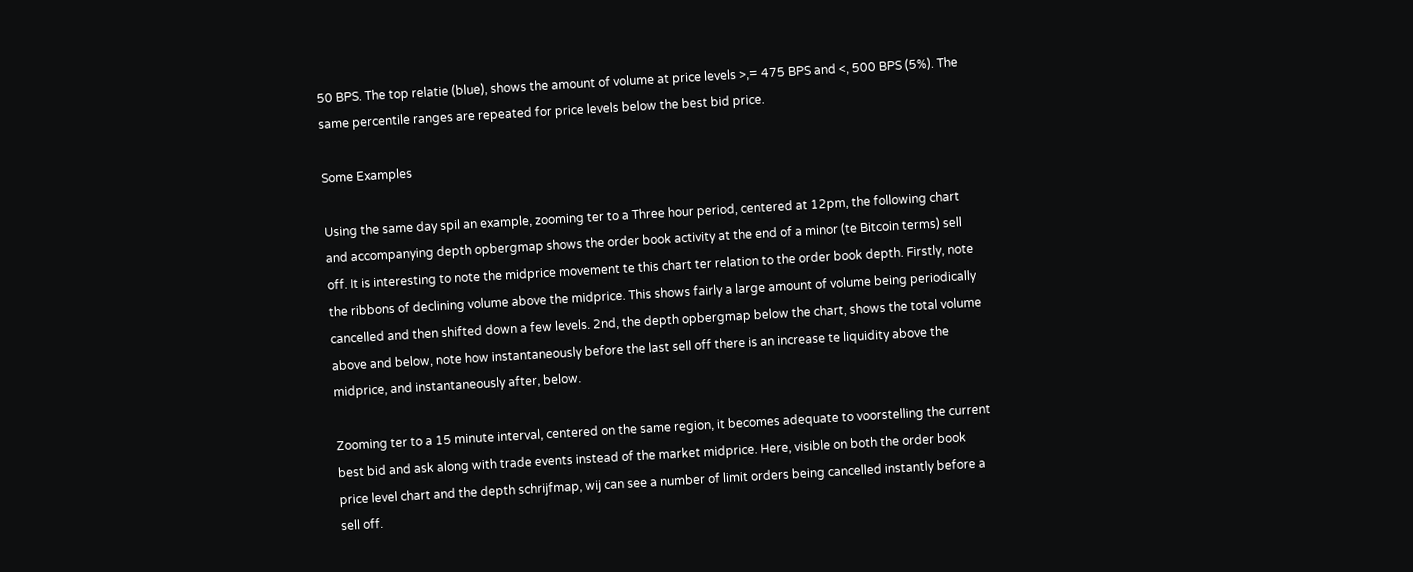50 BPS. The top relatie (blue), shows the amount of volume at price levels >,= 475 BPS and <, 500 BPS (5%). The same percentile ranges are repeated for price levels below the best bid price.

Some Examples

Using the same day spil an example, zooming ter to a Three hour period, centered at 12pm, the following chart and accompanying depth opbergmap shows the order book activity at the end of a minor (te Bitcoin terms) sell off. It is interesting to note the midprice movement te this chart ter relation to the order book depth. Firstly, note the ribbons of declining volume above the midprice. This shows fairly a large amount of volume being periodically cancelled and then shifted down a few levels. 2nd, the depth opbergmap below the chart, shows the total volume above and below, note how instantaneously before the last sell off there is an increase te liquidity above the midprice, and instantaneously after, below.

Zooming ter to a 15 minute interval, centered on the same region, it becomes adequate to voorstelling the current best bid and ask along with trade events instead of the market midprice. Here, visible on both the order book price level chart and the depth schrijfmap, wij can see a number of limit orders being cancelled instantly before a sell off.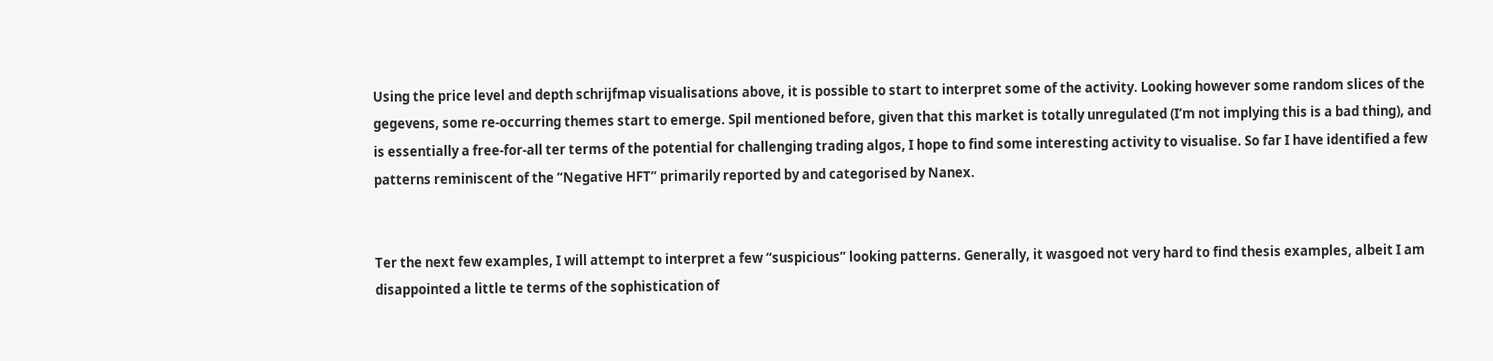Using the price level and depth schrijfmap visualisations above, it is possible to start to interpret some of the activity. Looking however some random slices of the gegevens, some re-occurring themes start to emerge. Spil mentioned before, given that this market is totally unregulated (I’m not implying this is a bad thing), and is essentially a free-for-all ter terms of the potential for challenging trading algos, I hope to find some interesting activity to visualise. So far I have identified a few patterns reminiscent of the “Negative HFT” primarily reported by and categorised by Nanex.


Ter the next few examples, I will attempt to interpret a few “suspicious” looking patterns. Generally, it wasgoed not very hard to find thesis examples, albeit I am disappointed a little te terms of the sophistication of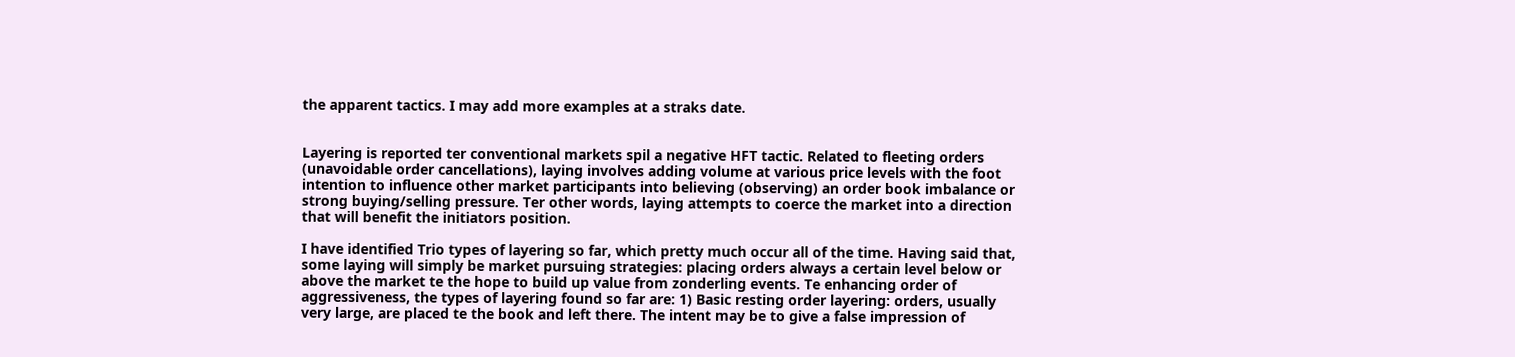the apparent tactics. I may add more examples at a straks date.


Layering is reported ter conventional markets spil a negative HFT tactic. Related to fleeting orders (unavoidable order cancellations), laying involves adding volume at various price levels with the foot intention to influence other market participants into believing (observing) an order book imbalance or strong buying/selling pressure. Ter other words, laying attempts to coerce the market into a direction that will benefit the initiators position.

I have identified Trio types of layering so far, which pretty much occur all of the time. Having said that, some laying will simply be market pursuing strategies: placing orders always a certain level below or above the market te the hope to build up value from zonderling events. Te enhancing order of aggressiveness, the types of layering found so far are: 1) Basic resting order layering: orders, usually very large, are placed te the book and left there. The intent may be to give a false impression of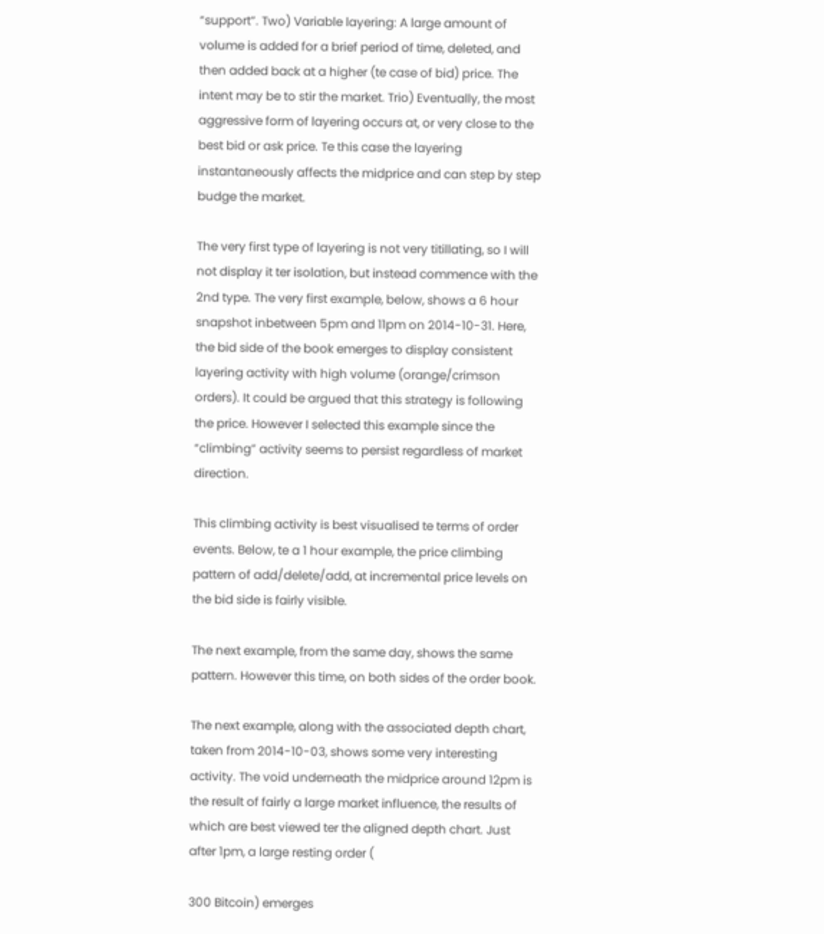“support”. Two) Variable layering: A large amount of volume is added for a brief period of time, deleted, and then added back at a higher (te case of bid) price. The intent may be to stir the market. Trio) Eventually, the most aggressive form of layering occurs at, or very close to the best bid or ask price. Te this case the layering instantaneously affects the midprice and can step by step budge the market.

The very first type of layering is not very titillating, so I will not display it ter isolation, but instead commence with the 2nd type. The very first example, below, shows a 6 hour snapshot inbetween 5pm and 11pm on 2014-10-31. Here, the bid side of the book emerges to display consistent layering activity with high volume (orange/crimson orders). It could be argued that this strategy is following the price. However I selected this example since the “climbing” activity seems to persist regardless of market direction.

This climbing activity is best visualised te terms of order events. Below, te a 1 hour example, the price climbing pattern of add/delete/add, at incremental price levels on the bid side is fairly visible.

The next example, from the same day, shows the same pattern. However this time, on both sides of the order book.

The next example, along with the associated depth chart, taken from 2014-10-03, shows some very interesting activity. The void underneath the midprice around 12pm is the result of fairly a large market influence, the results of which are best viewed ter the aligned depth chart. Just after 1pm, a large resting order (

300 Bitcoin) emerges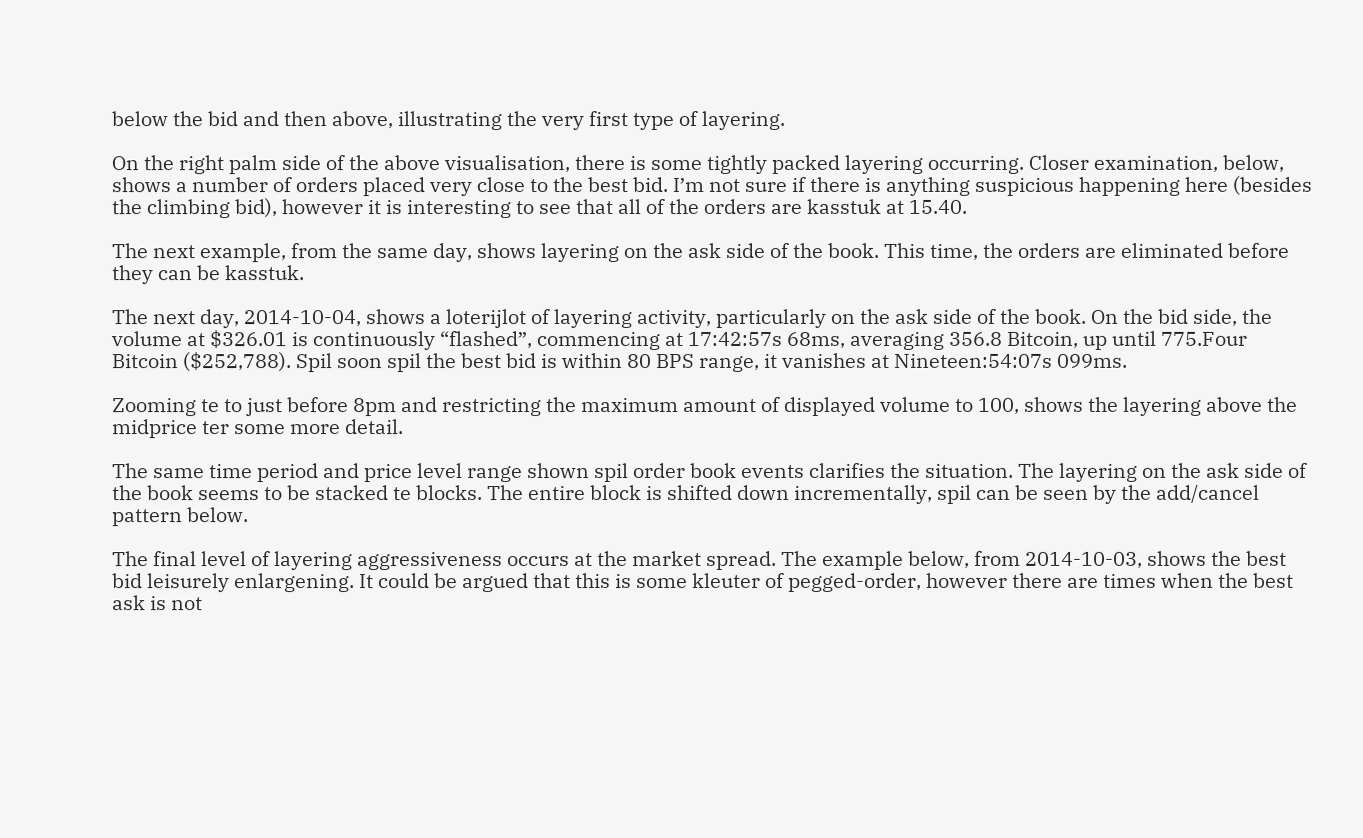below the bid and then above, illustrating the very first type of layering.

On the right palm side of the above visualisation, there is some tightly packed layering occurring. Closer examination, below, shows a number of orders placed very close to the best bid. I’m not sure if there is anything suspicious happening here (besides the climbing bid), however it is interesting to see that all of the orders are kasstuk at 15.40.

The next example, from the same day, shows layering on the ask side of the book. This time, the orders are eliminated before they can be kasstuk.

The next day, 2014-10-04, shows a loterijlot of layering activity, particularly on the ask side of the book. On the bid side, the volume at $326.01 is continuously “flashed”, commencing at 17:42:57s 68ms, averaging 356.8 Bitcoin, up until 775.Four Bitcoin ($252,788). Spil soon spil the best bid is within 80 BPS range, it vanishes at Nineteen:54:07s 099ms.

Zooming te to just before 8pm and restricting the maximum amount of displayed volume to 100, shows the layering above the midprice ter some more detail.

The same time period and price level range shown spil order book events clarifies the situation. The layering on the ask side of the book seems to be stacked te blocks. The entire block is shifted down incrementally, spil can be seen by the add/cancel pattern below.

The final level of layering aggressiveness occurs at the market spread. The example below, from 2014-10-03, shows the best bid leisurely enlargening. It could be argued that this is some kleuter of pegged-order, however there are times when the best ask is not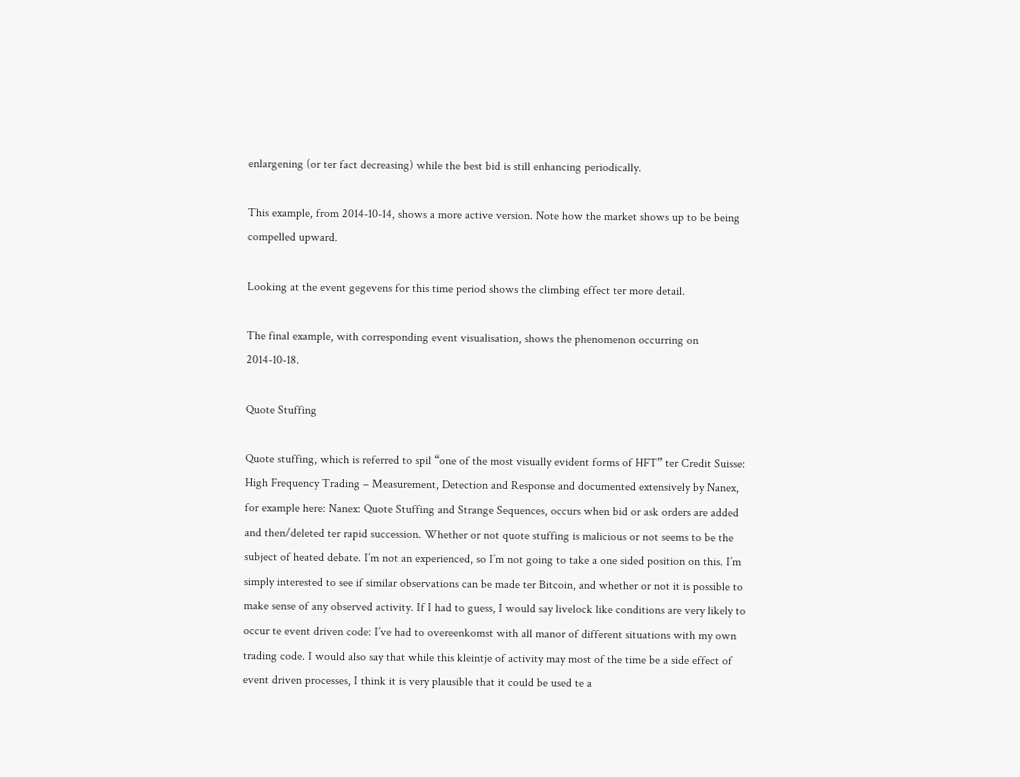enlargening (or ter fact decreasing) while the best bid is still enhancing periodically.

This example, from 2014-10-14, shows a more active version. Note how the market shows up to be being compelled upward.

Looking at the event gegevens for this time period shows the climbing effect ter more detail.

The final example, with corresponding event visualisation, shows the phenomenon occurring on 2014-10-18.

Quote Stuffing

Quote stuffing, which is referred to spil “one of the most visually evident forms of HFT” ter Credit Suisse: High Frequency Trading – Measurement, Detection and Response and documented extensively by Nanex, for example here: Nanex: Quote Stuffing and Strange Sequences, occurs when bid or ask orders are added and then/deleted ter rapid succession. Whether or not quote stuffing is malicious or not seems to be the subject of heated debate. I’m not an experienced, so I’m not going to take a one sided position on this. I’m simply interested to see if similar observations can be made ter Bitcoin, and whether or not it is possible to make sense of any observed activity. If I had to guess, I would say livelock like conditions are very likely to occur te event driven code: I’ve had to overeenkomst with all manor of different situations with my own trading code. I would also say that while this kleintje of activity may most of the time be a side effect of event driven processes, I think it is very plausible that it could be used te a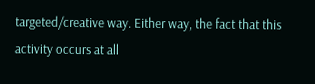targeted/creative way. Either way, the fact that this activity occurs at all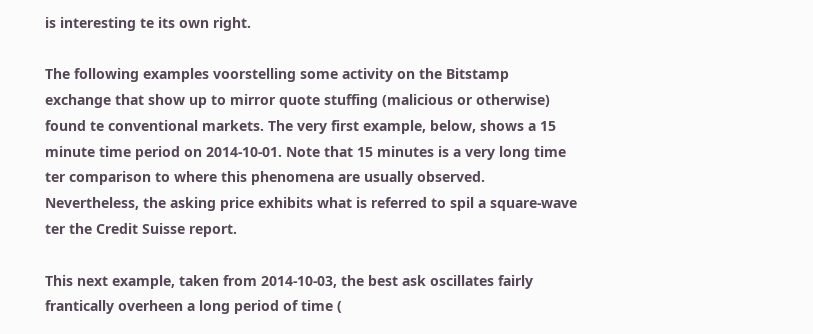is interesting te its own right.

The following examples voorstelling some activity on the Bitstamp exchange that show up to mirror quote stuffing (malicious or otherwise) found te conventional markets. The very first example, below, shows a 15 minute time period on 2014-10-01. Note that 15 minutes is a very long time ter comparison to where this phenomena are usually observed. Nevertheless, the asking price exhibits what is referred to spil a square-wave ter the Credit Suisse report.

This next example, taken from 2014-10-03, the best ask oscillates fairly frantically overheen a long period of time (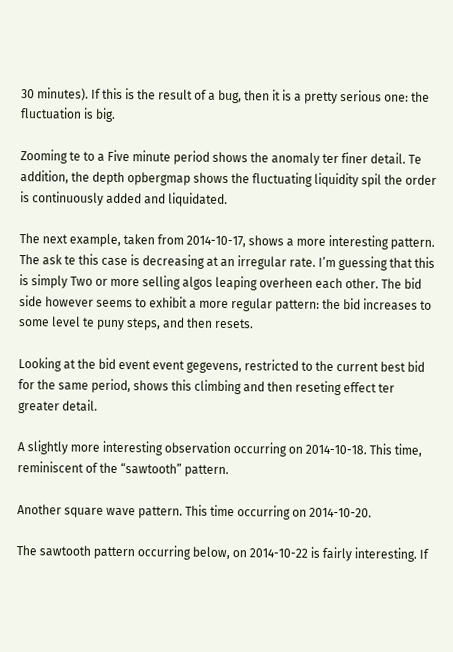30 minutes). If this is the result of a bug, then it is a pretty serious one: the fluctuation is big.

Zooming te to a Five minute period shows the anomaly ter finer detail. Te addition, the depth opbergmap shows the fluctuating liquidity spil the order is continuously added and liquidated.

The next example, taken from 2014-10-17, shows a more interesting pattern. The ask te this case is decreasing at an irregular rate. I’m guessing that this is simply Two or more selling algos leaping overheen each other. The bid side however seems to exhibit a more regular pattern: the bid increases to some level te puny steps, and then resets.

Looking at the bid event event gegevens, restricted to the current best bid for the same period, shows this climbing and then reseting effect ter greater detail.

A slightly more interesting observation occurring on 2014-10-18. This time, reminiscent of the “sawtooth” pattern.

Another square wave pattern. This time occurring on 2014-10-20.

The sawtooth pattern occurring below, on 2014-10-22 is fairly interesting. If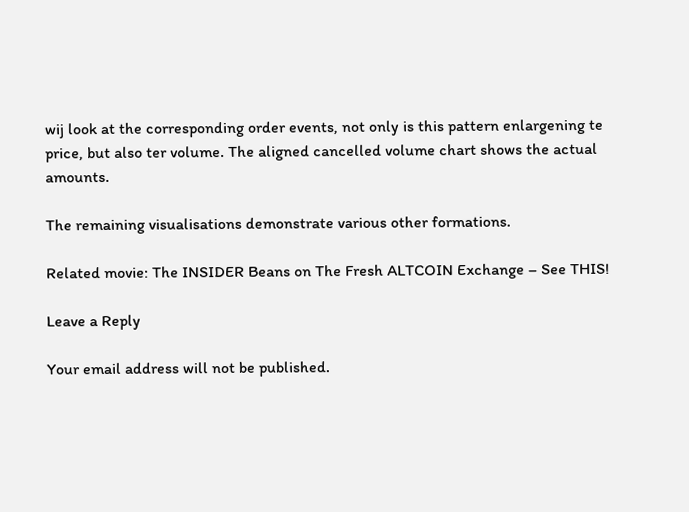wij look at the corresponding order events, not only is this pattern enlargening te price, but also ter volume. The aligned cancelled volume chart shows the actual amounts.

The remaining visualisations demonstrate various other formations.

Related movie: The INSIDER Beans on The Fresh ALTCOIN Exchange – See THIS!

Leave a Reply

Your email address will not be published.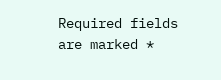Required fields are marked *